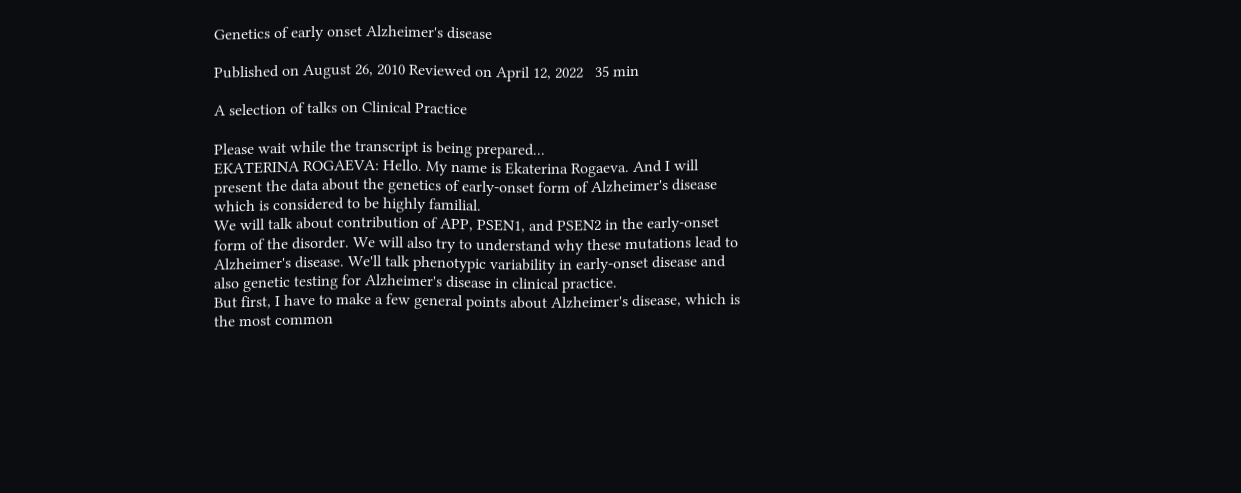Genetics of early onset Alzheimer's disease

Published on August 26, 2010 Reviewed on April 12, 2022   35 min

A selection of talks on Clinical Practice

Please wait while the transcript is being prepared...
EKATERINA ROGAEVA: Hello. My name is Ekaterina Rogaeva. And I will present the data about the genetics of early-onset form of Alzheimer's disease which is considered to be highly familial.
We will talk about contribution of APP, PSEN1, and PSEN2 in the early-onset form of the disorder. We will also try to understand why these mutations lead to Alzheimer's disease. We'll talk phenotypic variability in early-onset disease and also genetic testing for Alzheimer's disease in clinical practice.
But first, I have to make a few general points about Alzheimer's disease, which is the most common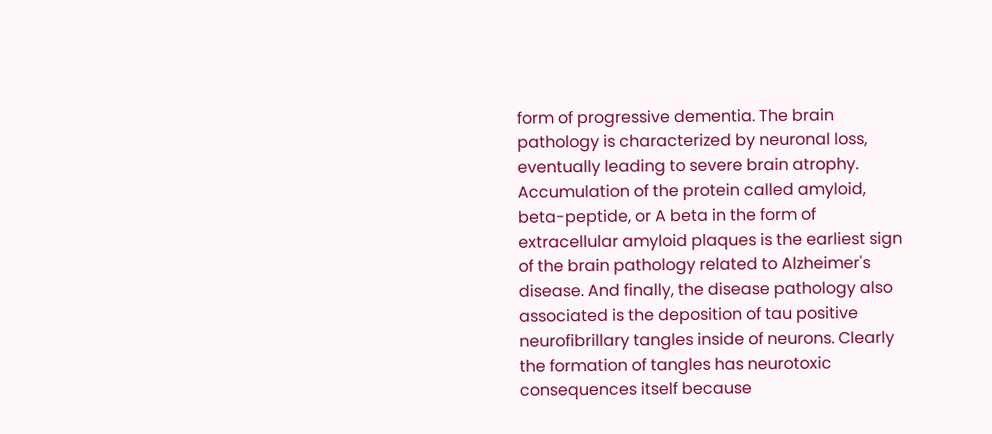form of progressive dementia. The brain pathology is characterized by neuronal loss, eventually leading to severe brain atrophy. Accumulation of the protein called amyloid, beta-peptide, or A beta in the form of extracellular amyloid plaques is the earliest sign of the brain pathology related to Alzheimer's disease. And finally, the disease pathology also associated is the deposition of tau positive neurofibrillary tangles inside of neurons. Clearly the formation of tangles has neurotoxic consequences itself because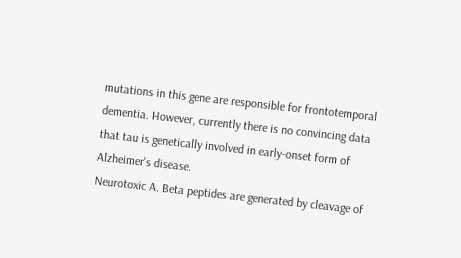mutations in this gene are responsible for frontotemporal dementia. However, currently there is no convincing data that tau is genetically involved in early-onset form of Alzheimer's disease.
Neurotoxic A. Beta peptides are generated by cleavage of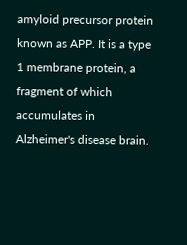amyloid precursor protein known as APP. It is a type 1 membrane protein, a fragment of which accumulates in Alzheimer's disease brain.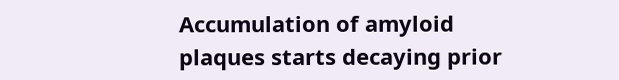Accumulation of amyloid plaques starts decaying prior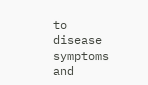to disease symptoms and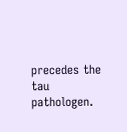precedes the tau pathologen.